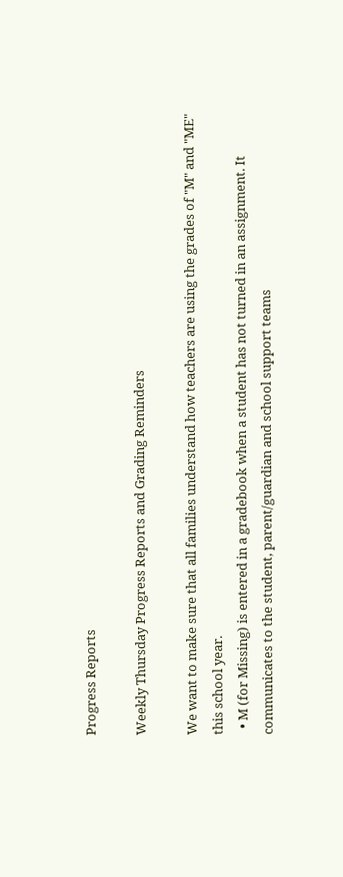Progress Reports

Weekly Thursday Progress Reports and Grading Reminders

We want to make sure that all families understand how teachers are using the grades of "M" and "ME" this school year.
  • M (for Missing) is entered in a gradebook when a student has not turned in an assignment. It communicates to the student, parent/guardian and school support teams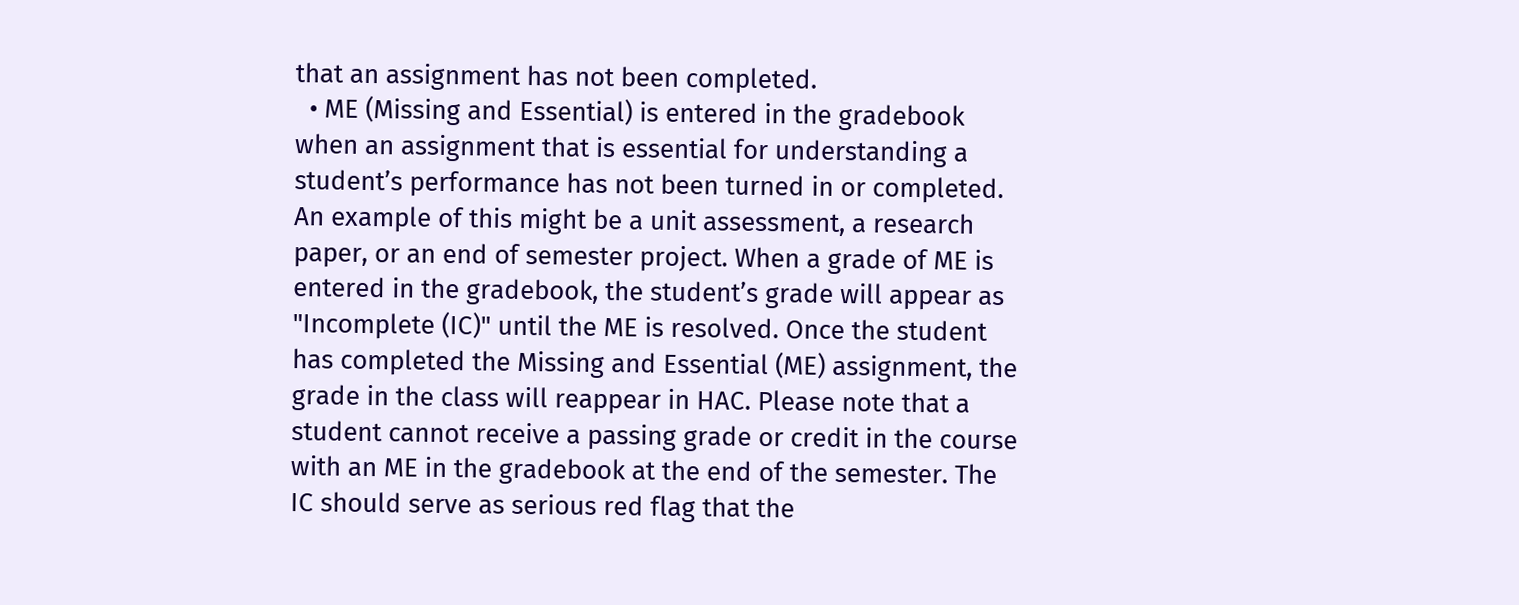that an assignment has not been completed.
  • ME (Missing and Essential) is entered in the gradebook when an assignment that is essential for understanding a student’s performance has not been turned in or completed. An example of this might be a unit assessment, a research paper, or an end of semester project. When a grade of ME is entered in the gradebook, the student’s grade will appear as "Incomplete (IC)" until the ME is resolved. Once the student has completed the Missing and Essential (ME) assignment, the grade in the class will reappear in HAC. Please note that a student cannot receive a passing grade or credit in the course with an ME in the gradebook at the end of the semester. The IC should serve as serious red flag that the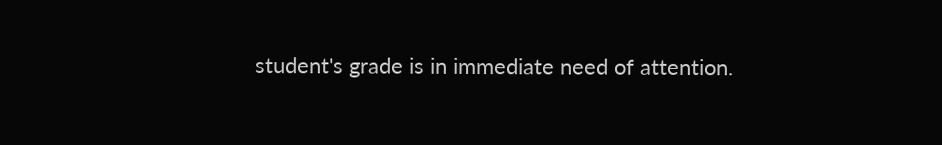student's grade is in immediate need of attention.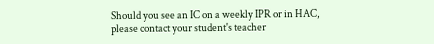Should you see an IC on a weekly IPR or in HAC, please contact your student's teacher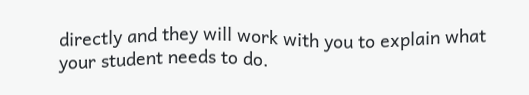directly and they will work with you to explain what your student needs to do.